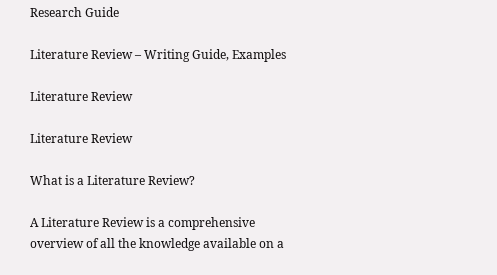Research Guide

Literature Review – Writing Guide, Examples

Literature Review

Literature Review

What is a Literature Review?

A Literature Review is a comprehensive overview of all the knowledge available on a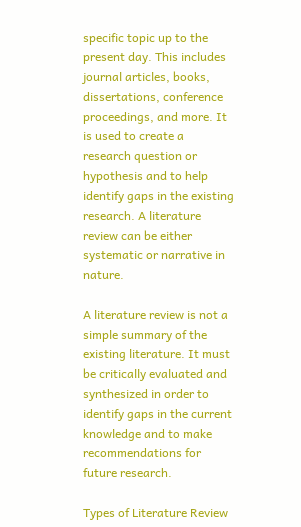specific topic up to the present day. This includes journal articles, books, dissertations, conference proceedings, and more. It is used to create a research question or hypothesis and to help identify gaps in the existing research. A literature review can be either systematic or narrative in nature.

A literature review is not a simple summary of the existing literature. It must be critically evaluated and synthesized in order to identify gaps in the current knowledge and to make recommendations for future research.

Types of Literature Review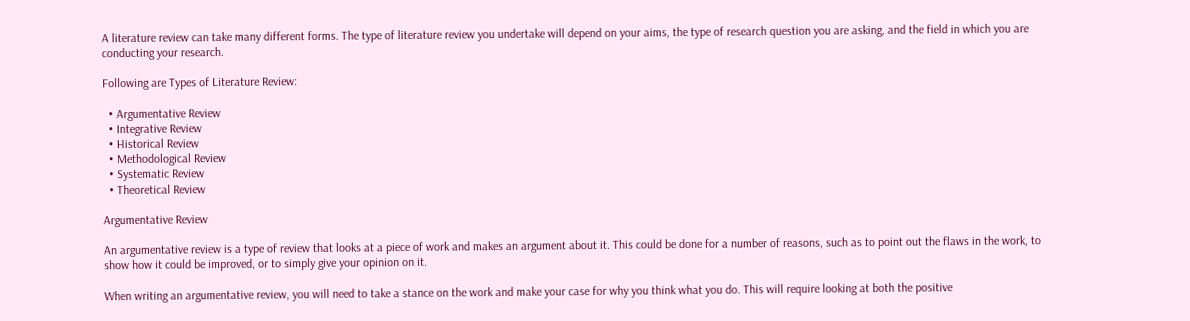A literature review can take many different forms. The type of literature review you undertake will depend on your aims, the type of research question you are asking, and the field in which you are conducting your research.

Following are Types of Literature Review:

  • Argumentative Review
  • Integrative Review
  • Historical Review
  • Methodological Review
  • Systematic Review
  • Theoretical Review

Argumentative Review

An argumentative review is a type of review that looks at a piece of work and makes an argument about it. This could be done for a number of reasons, such as to point out the flaws in the work, to show how it could be improved, or to simply give your opinion on it.

When writing an argumentative review, you will need to take a stance on the work and make your case for why you think what you do. This will require looking at both the positive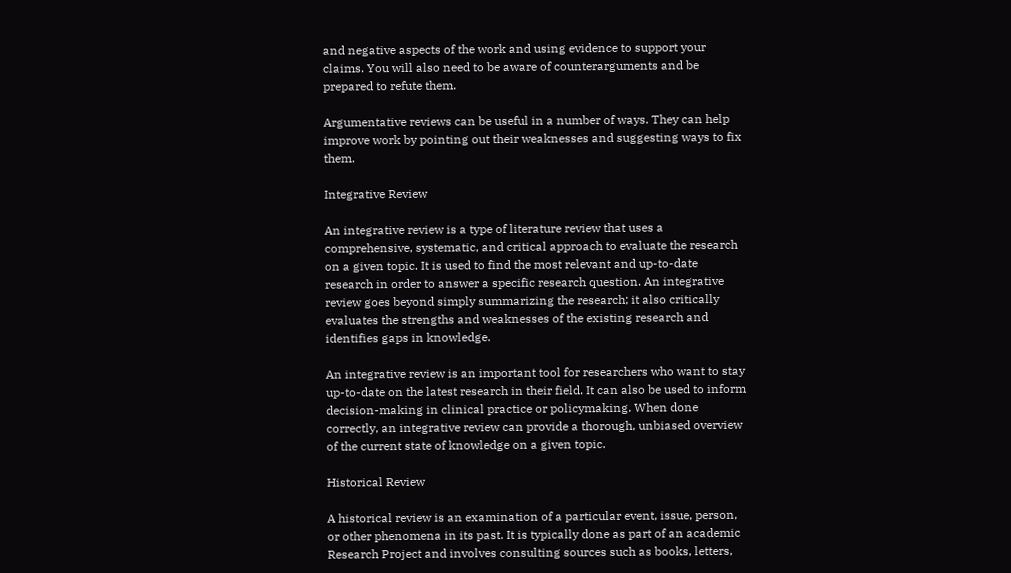and negative aspects of the work and using evidence to support your claims. You will also need to be aware of counterarguments and be prepared to refute them.

Argumentative reviews can be useful in a number of ways. They can help improve work by pointing out their weaknesses and suggesting ways to fix them.

Integrative Review

An integrative review is a type of literature review that uses a comprehensive, systematic, and critical approach to evaluate the research on a given topic. It is used to find the most relevant and up-to-date research in order to answer a specific research question. An integrative review goes beyond simply summarizing the research; it also critically evaluates the strengths and weaknesses of the existing research and identifies gaps in knowledge.

An integrative review is an important tool for researchers who want to stay up-to-date on the latest research in their field. It can also be used to inform decision-making in clinical practice or policymaking. When done correctly, an integrative review can provide a thorough, unbiased overview of the current state of knowledge on a given topic.

Historical Review

A historical review is an examination of a particular event, issue, person, or other phenomena in its past. It is typically done as part of an academic Research Project and involves consulting sources such as books, letters,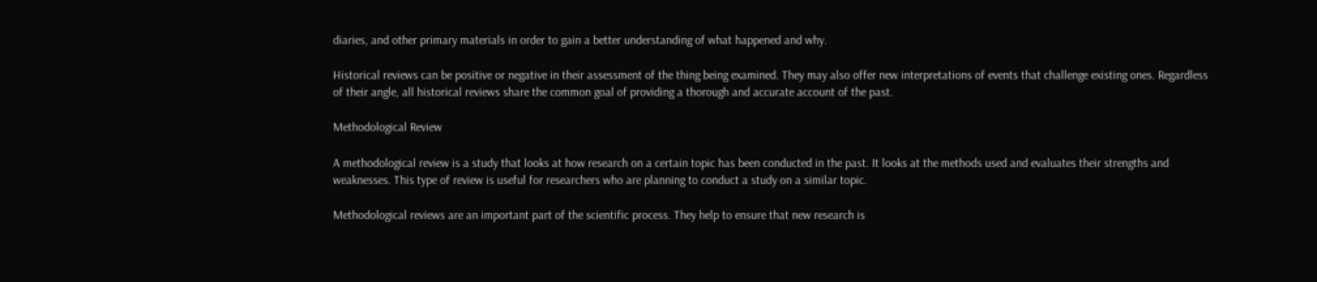diaries, and other primary materials in order to gain a better understanding of what happened and why.

Historical reviews can be positive or negative in their assessment of the thing being examined. They may also offer new interpretations of events that challenge existing ones. Regardless of their angle, all historical reviews share the common goal of providing a thorough and accurate account of the past.

Methodological Review

A methodological review is a study that looks at how research on a certain topic has been conducted in the past. It looks at the methods used and evaluates their strengths and weaknesses. This type of review is useful for researchers who are planning to conduct a study on a similar topic.

Methodological reviews are an important part of the scientific process. They help to ensure that new research is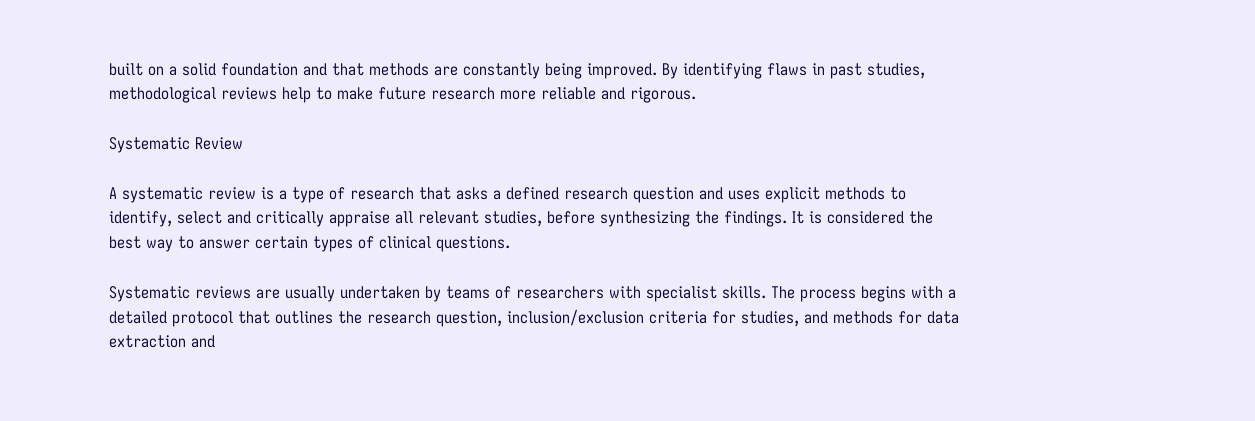built on a solid foundation and that methods are constantly being improved. By identifying flaws in past studies, methodological reviews help to make future research more reliable and rigorous.

Systematic Review

A systematic review is a type of research that asks a defined research question and uses explicit methods to identify, select and critically appraise all relevant studies, before synthesizing the findings. It is considered the best way to answer certain types of clinical questions.

Systematic reviews are usually undertaken by teams of researchers with specialist skills. The process begins with a detailed protocol that outlines the research question, inclusion/exclusion criteria for studies, and methods for data extraction and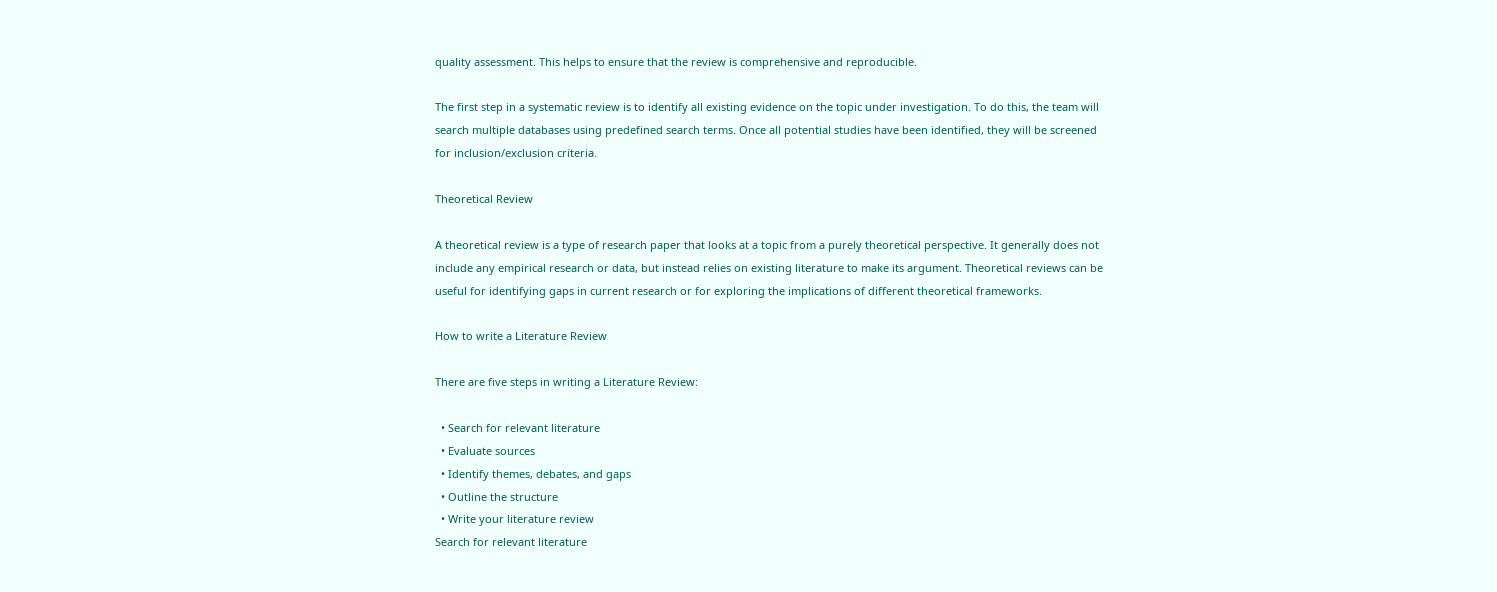quality assessment. This helps to ensure that the review is comprehensive and reproducible.

The first step in a systematic review is to identify all existing evidence on the topic under investigation. To do this, the team will search multiple databases using predefined search terms. Once all potential studies have been identified, they will be screened for inclusion/exclusion criteria.

Theoretical Review

A theoretical review is a type of research paper that looks at a topic from a purely theoretical perspective. It generally does not include any empirical research or data, but instead relies on existing literature to make its argument. Theoretical reviews can be useful for identifying gaps in current research or for exploring the implications of different theoretical frameworks.

How to write a Literature Review

There are five steps in writing a Literature Review:

  • Search for relevant literature
  • Evaluate sources
  • Identify themes, debates, and gaps
  • Outline the structure
  • Write your literature review
Search for relevant literature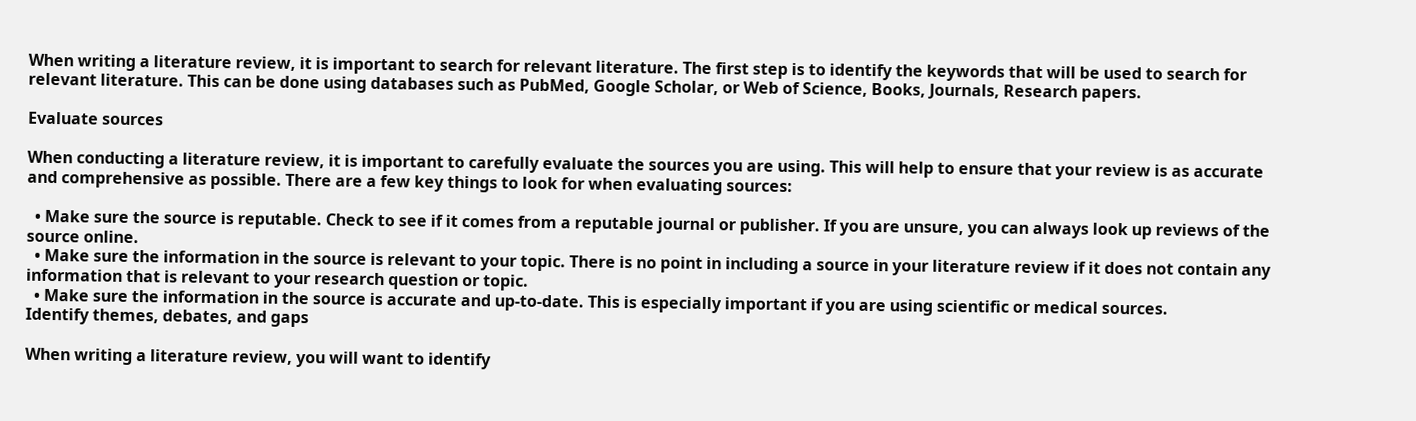When writing a literature review, it is important to search for relevant literature. The first step is to identify the keywords that will be used to search for relevant literature. This can be done using databases such as PubMed, Google Scholar, or Web of Science, Books, Journals, Research papers.

Evaluate sources

When conducting a literature review, it is important to carefully evaluate the sources you are using. This will help to ensure that your review is as accurate and comprehensive as possible. There are a few key things to look for when evaluating sources:

  • Make sure the source is reputable. Check to see if it comes from a reputable journal or publisher. If you are unsure, you can always look up reviews of the source online.
  • Make sure the information in the source is relevant to your topic. There is no point in including a source in your literature review if it does not contain any information that is relevant to your research question or topic.
  • Make sure the information in the source is accurate and up-to-date. This is especially important if you are using scientific or medical sources.
Identify themes, debates, and gaps

When writing a literature review, you will want to identify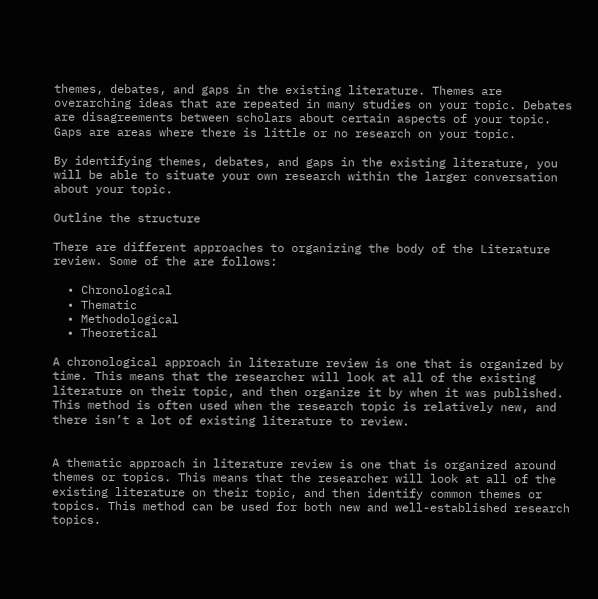themes, debates, and gaps in the existing literature. Themes are overarching ideas that are repeated in many studies on your topic. Debates are disagreements between scholars about certain aspects of your topic. Gaps are areas where there is little or no research on your topic.

By identifying themes, debates, and gaps in the existing literature, you will be able to situate your own research within the larger conversation about your topic.

Outline the structure

There are different approaches to organizing the body of the Literature review. Some of the are follows:

  • Chronological
  • Thematic
  • Methodological
  • Theoretical

A chronological approach in literature review is one that is organized by time. This means that the researcher will look at all of the existing literature on their topic, and then organize it by when it was published. This method is often used when the research topic is relatively new, and there isn’t a lot of existing literature to review.


A thematic approach in literature review is one that is organized around themes or topics. This means that the researcher will look at all of the existing literature on their topic, and then identify common themes or topics. This method can be used for both new and well-established research topics.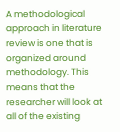A methodological approach in literature review is one that is organized around methodology. This means that the researcher will look at all of the existing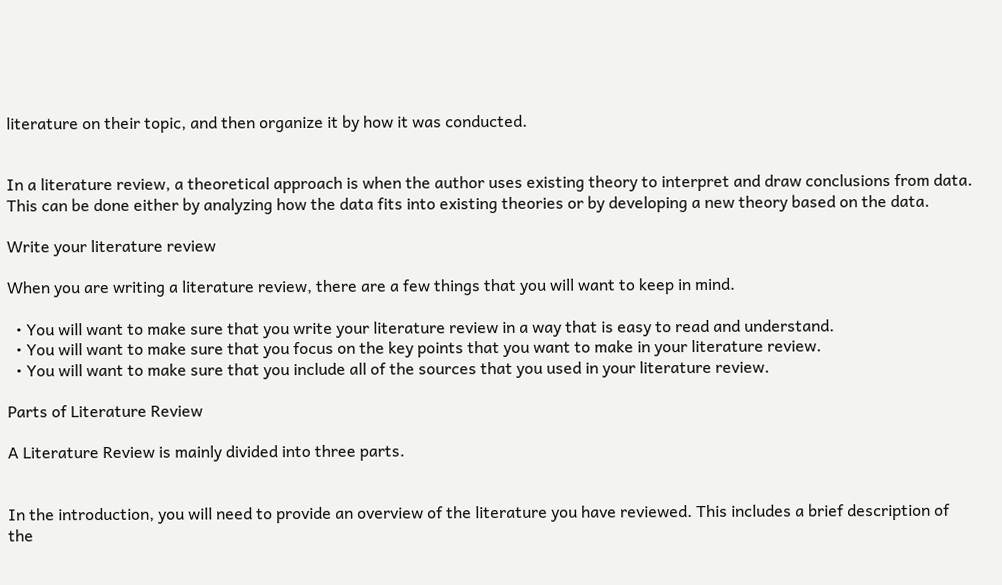literature on their topic, and then organize it by how it was conducted.


In a literature review, a theoretical approach is when the author uses existing theory to interpret and draw conclusions from data. This can be done either by analyzing how the data fits into existing theories or by developing a new theory based on the data.

Write your literature review

When you are writing a literature review, there are a few things that you will want to keep in mind.

  • You will want to make sure that you write your literature review in a way that is easy to read and understand.
  • You will want to make sure that you focus on the key points that you want to make in your literature review.
  • You will want to make sure that you include all of the sources that you used in your literature review.

Parts of Literature Review

A Literature Review is mainly divided into three parts.


In the introduction, you will need to provide an overview of the literature you have reviewed. This includes a brief description of the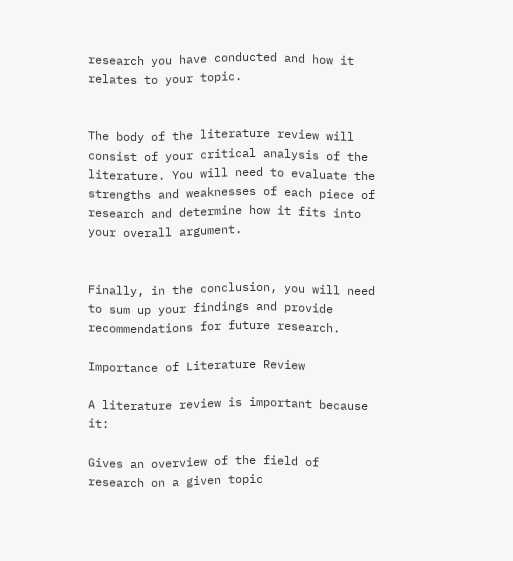research you have conducted and how it relates to your topic.


The body of the literature review will consist of your critical analysis of the literature. You will need to evaluate the strengths and weaknesses of each piece of research and determine how it fits into your overall argument.


Finally, in the conclusion, you will need to sum up your findings and provide recommendations for future research.

Importance of Literature Review

A literature review is important because it:

Gives an overview of the field of research on a given topic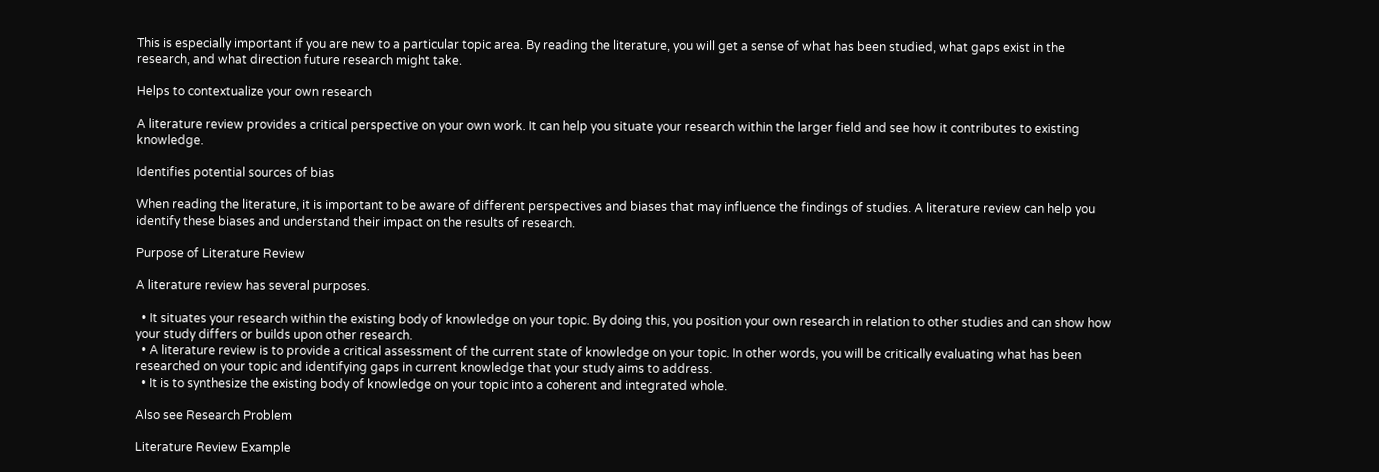This is especially important if you are new to a particular topic area. By reading the literature, you will get a sense of what has been studied, what gaps exist in the research, and what direction future research might take.

Helps to contextualize your own research

A literature review provides a critical perspective on your own work. It can help you situate your research within the larger field and see how it contributes to existing knowledge.

Identifies potential sources of bias

When reading the literature, it is important to be aware of different perspectives and biases that may influence the findings of studies. A literature review can help you identify these biases and understand their impact on the results of research.

Purpose of Literature Review

A literature review has several purposes.

  • It situates your research within the existing body of knowledge on your topic. By doing this, you position your own research in relation to other studies and can show how your study differs or builds upon other research.
  • A literature review is to provide a critical assessment of the current state of knowledge on your topic. In other words, you will be critically evaluating what has been researched on your topic and identifying gaps in current knowledge that your study aims to address.
  • It is to synthesize the existing body of knowledge on your topic into a coherent and integrated whole.

Also see Research Problem

Literature Review Example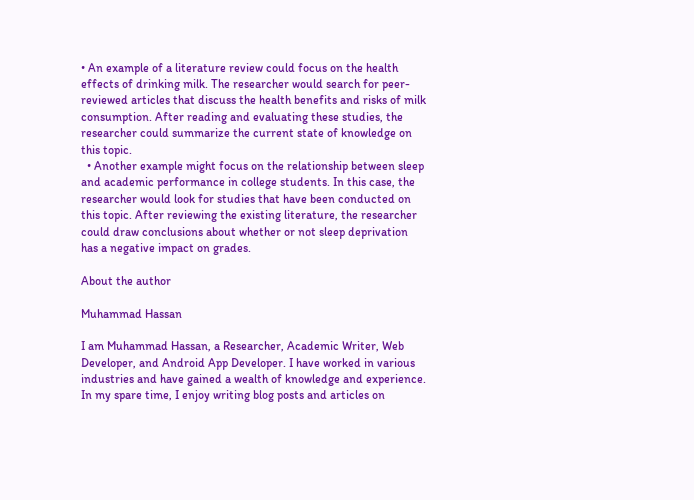• An example of a literature review could focus on the health effects of drinking milk. The researcher would search for peer-reviewed articles that discuss the health benefits and risks of milk consumption. After reading and evaluating these studies, the researcher could summarize the current state of knowledge on this topic.
  • Another example might focus on the relationship between sleep and academic performance in college students. In this case, the researcher would look for studies that have been conducted on this topic. After reviewing the existing literature, the researcher could draw conclusions about whether or not sleep deprivation has a negative impact on grades.

About the author

Muhammad Hassan

I am Muhammad Hassan, a Researcher, Academic Writer, Web Developer, and Android App Developer. I have worked in various industries and have gained a wealth of knowledge and experience. In my spare time, I enjoy writing blog posts and articles on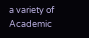a variety of Academic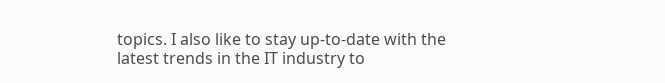topics. I also like to stay up-to-date with the latest trends in the IT industry to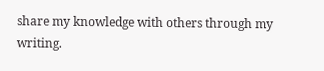share my knowledge with others through my writing.